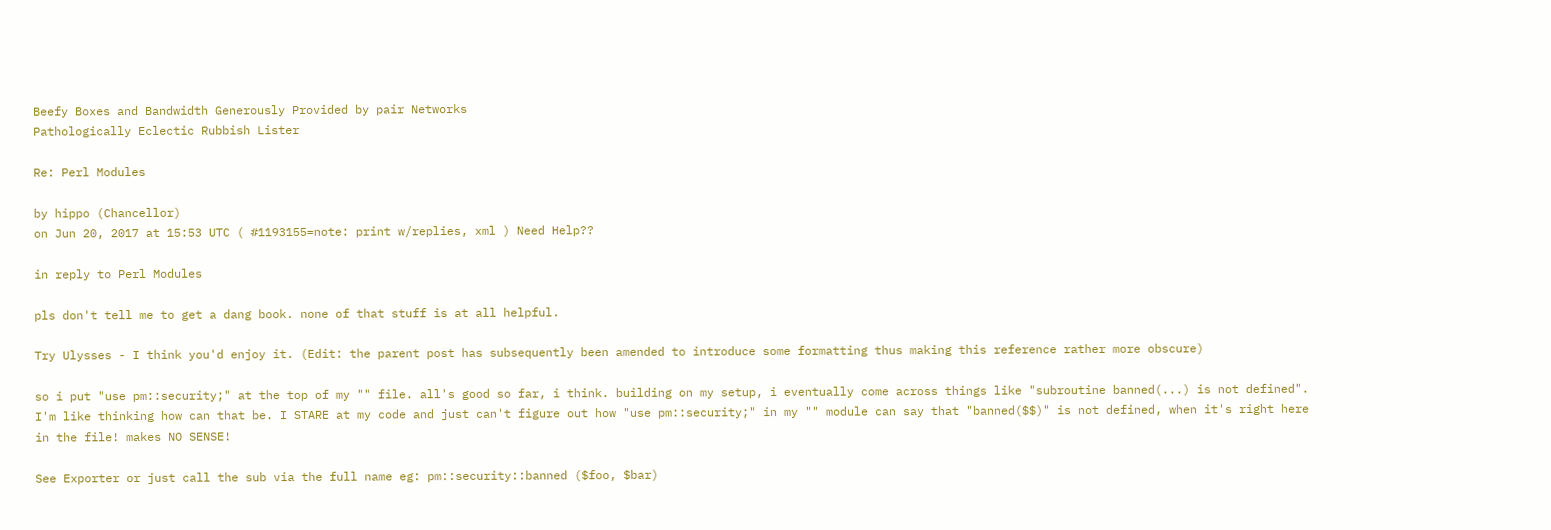Beefy Boxes and Bandwidth Generously Provided by pair Networks
Pathologically Eclectic Rubbish Lister

Re: Perl Modules

by hippo (Chancellor)
on Jun 20, 2017 at 15:53 UTC ( #1193155=note: print w/replies, xml ) Need Help??

in reply to Perl Modules

pls don't tell me to get a dang book. none of that stuff is at all helpful.

Try Ulysses - I think you'd enjoy it. (Edit: the parent post has subsequently been amended to introduce some formatting thus making this reference rather more obscure)

so i put "use pm::security;" at the top of my "" file. all's good so far, i think. building on my setup, i eventually come across things like "subroutine banned(...) is not defined". I'm like thinking how can that be. I STARE at my code and just can't figure out how "use pm::security;" in my "" module can say that "banned($$)" is not defined, when it's right here in the file! makes NO SENSE!

See Exporter or just call the sub via the full name eg: pm::security::banned ($foo, $bar)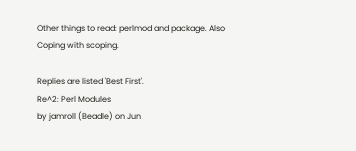Other things to read: perlmod and package. Also Coping with scoping.

Replies are listed 'Best First'.
Re^2: Perl Modules
by jamroll (Beadle) on Jun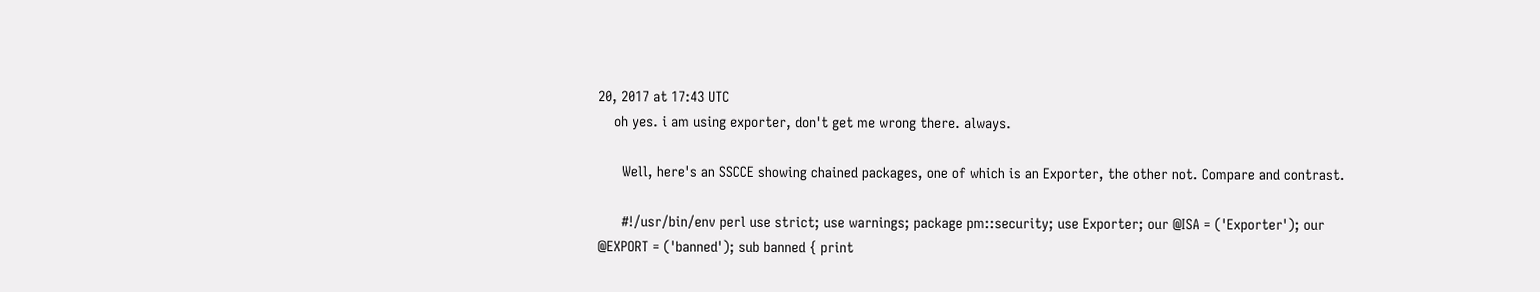20, 2017 at 17:43 UTC
    oh yes. i am using exporter, don't get me wrong there. always.

      Well, here's an SSCCE showing chained packages, one of which is an Exporter, the other not. Compare and contrast.

      #!/usr/bin/env perl use strict; use warnings; package pm::security; use Exporter; our @ISA = ('Exporter'); our @EXPORT = ('banned'); sub banned { print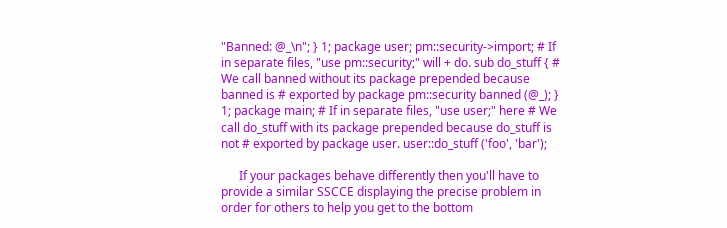"Banned: @_\n"; } 1; package user; pm::security->import; # If in separate files, "use pm::security;" will + do. sub do_stuff { # We call banned without its package prepended because banned is # exported by package pm::security banned (@_); } 1; package main; # If in separate files, "use user;" here # We call do_stuff with its package prepended because do_stuff is not # exported by package user. user::do_stuff ('foo', 'bar');

      If your packages behave differently then you'll have to provide a similar SSCCE displaying the precise problem in order for others to help you get to the bottom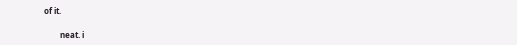of it.

        neat. i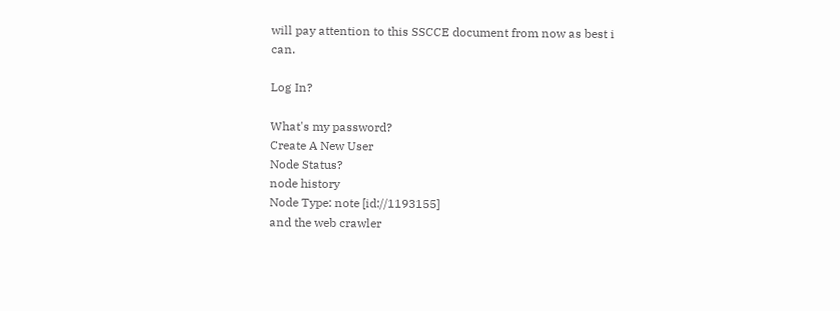will pay attention to this SSCCE document from now as best i can.

Log In?

What's my password?
Create A New User
Node Status?
node history
Node Type: note [id://1193155]
and the web crawler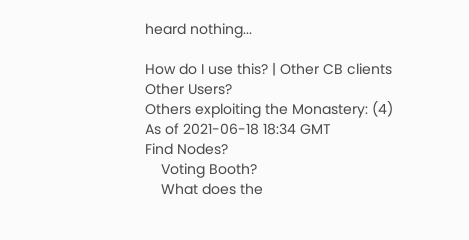heard nothing...

How do I use this? | Other CB clients
Other Users?
Others exploiting the Monastery: (4)
As of 2021-06-18 18:34 GMT
Find Nodes?
    Voting Booth?
    What does the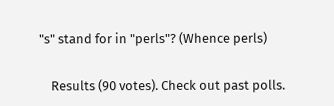"s" stand for in "perls"? (Whence perls)

    Results (90 votes). Check out past polls.